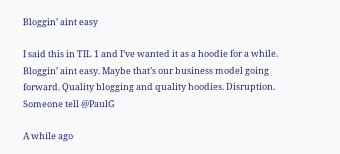Bloggin’ aint easy

I said this in TIL 1 and I’ve wanted it as a hoodie for a while. Bloggin’ aint easy. Maybe that’s our business model going forward. Quality blogging and quality hoodies. Disruption. Someone tell @PaulG

A while ago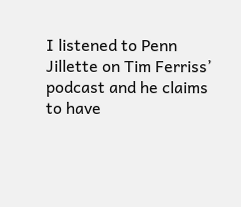I listened to Penn Jillette on Tim Ferriss’ podcast and he claims to have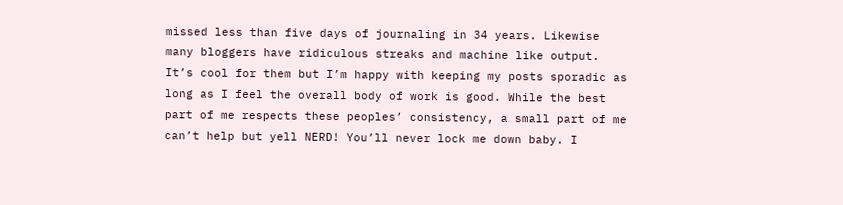missed less than five days of journaling in 34 years. Likewise many bloggers have ridiculous streaks and machine like output. It’s cool for them but I’m happy with keeping my posts sporadic as long as I feel the overall body of work is good. While the best part of me respects these peoples’ consistency, a small part of me can’t help but yell NERD! You’ll never lock me down baby. I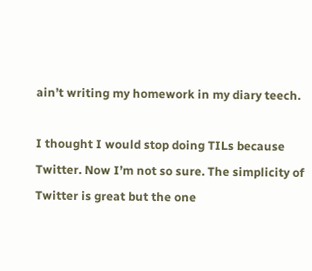ain’t writing my homework in my diary teech.

I thought I would stop doing TILs because Twitter. Now I’m not so sure. The simplicity of Twitter is great but the one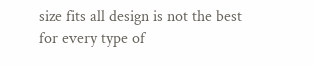size fits all design is not the best for every type of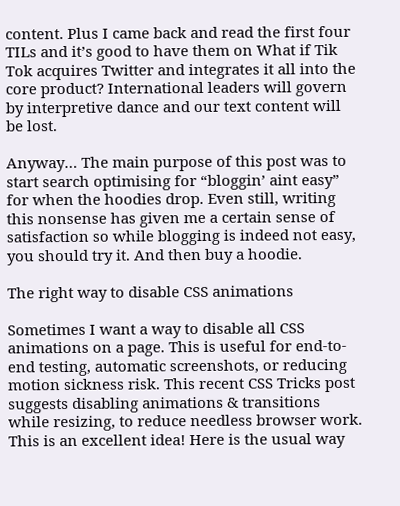content. Plus I came back and read the first four TILs and it’s good to have them on What if Tik Tok acquires Twitter and integrates it all into the core product? International leaders will govern by interpretive dance and our text content will be lost.

Anyway… The main purpose of this post was to start search optimising for “bloggin’ aint easy” for when the hoodies drop. Even still, writing this nonsense has given me a certain sense of satisfaction so while blogging is indeed not easy, you should try it. And then buy a hoodie.

The right way to disable CSS animations

Sometimes I want a way to disable all CSS animations on a page. This is useful for end-to-end testing, automatic screenshots, or reducing motion sickness risk. This recent CSS Tricks post suggests disabling animations & transitions while resizing, to reduce needless browser work. This is an excellent idea! Here is the usual way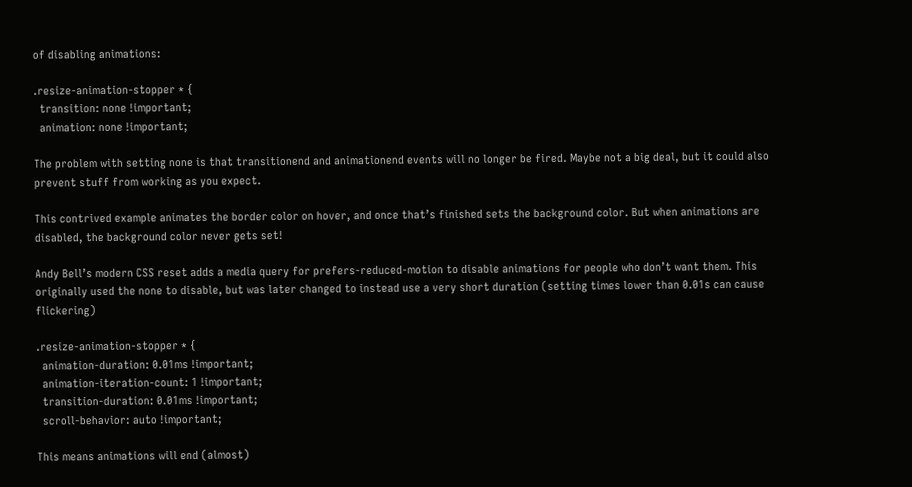of disabling animations:

.resize-animation-stopper * {
  transition: none !important;
  animation: none !important;

The problem with setting none is that transitionend and animationend events will no longer be fired. Maybe not a big deal, but it could also prevent stuff from working as you expect.

This contrived example animates the border color on hover, and once that’s finished sets the background color. But when animations are disabled, the background color never gets set!

Andy Bell’s modern CSS reset adds a media query for prefers-reduced-motion to disable animations for people who don’t want them. This originally used the none to disable, but was later changed to instead use a very short duration (setting times lower than 0.01s can cause flickering)

.resize-animation-stopper * {
  animation-duration: 0.01ms !important;
  animation-iteration-count: 1 !important;
  transition-duration: 0.01ms !important;
  scroll-behavior: auto !important;

This means animations will end (almost)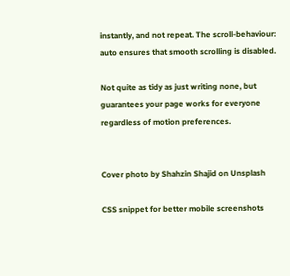instantly, and not repeat. The scroll-behaviour: auto ensures that smooth scrolling is disabled.

Not quite as tidy as just writing none, but guarantees your page works for everyone regardless of motion preferences.


Cover photo by Shahzin Shajid on Unsplash

CSS snippet for better mobile screenshots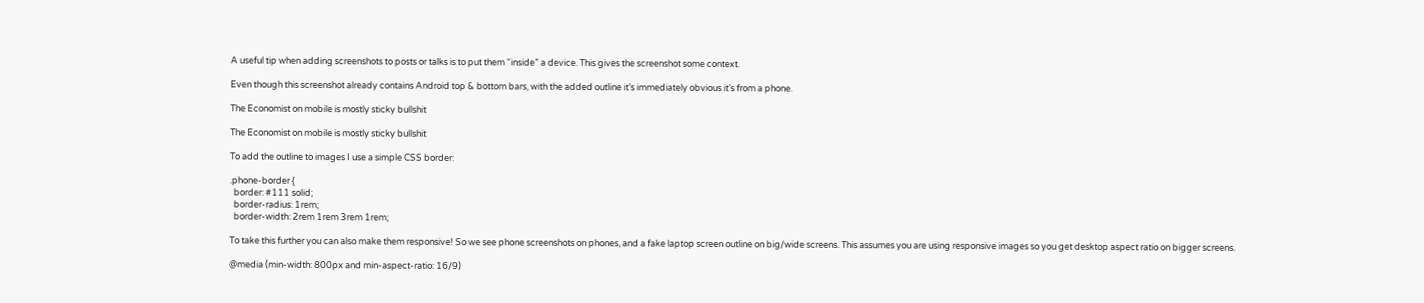A useful tip when adding screenshots to posts or talks is to put them “inside” a device. This gives the screenshot some context.

Even though this screenshot already contains Android top & bottom bars, with the added outline it’s immediately obvious it’s from a phone.

The Economist on mobile is mostly sticky bullshit

The Economist on mobile is mostly sticky bullshit

To add the outline to images I use a simple CSS border:

.phone-border {
  border: #111 solid;
  border-radius: 1rem;
  border-width: 2rem 1rem 3rem 1rem;

To take this further you can also make them responsive! So we see phone screenshots on phones, and a fake laptop screen outline on big/wide screens. This assumes you are using responsive images so you get desktop aspect ratio on bigger screens.

@media (min-width: 800px and min-aspect-ratio: 16/9)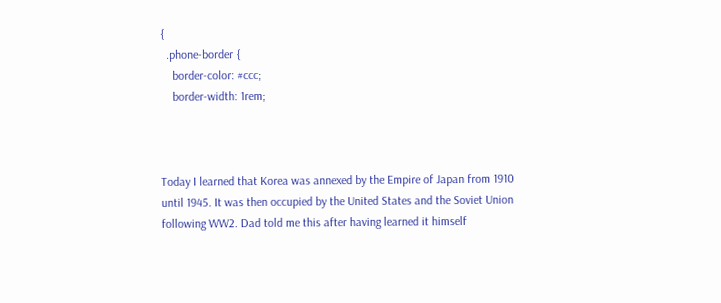{
  .phone-border {
    border-color: #ccc;
    border-width: 1rem;



Today I learned that Korea was annexed by the Empire of Japan from 1910 until 1945. It was then occupied by the United States and the Soviet Union following WW2. Dad told me this after having learned it himself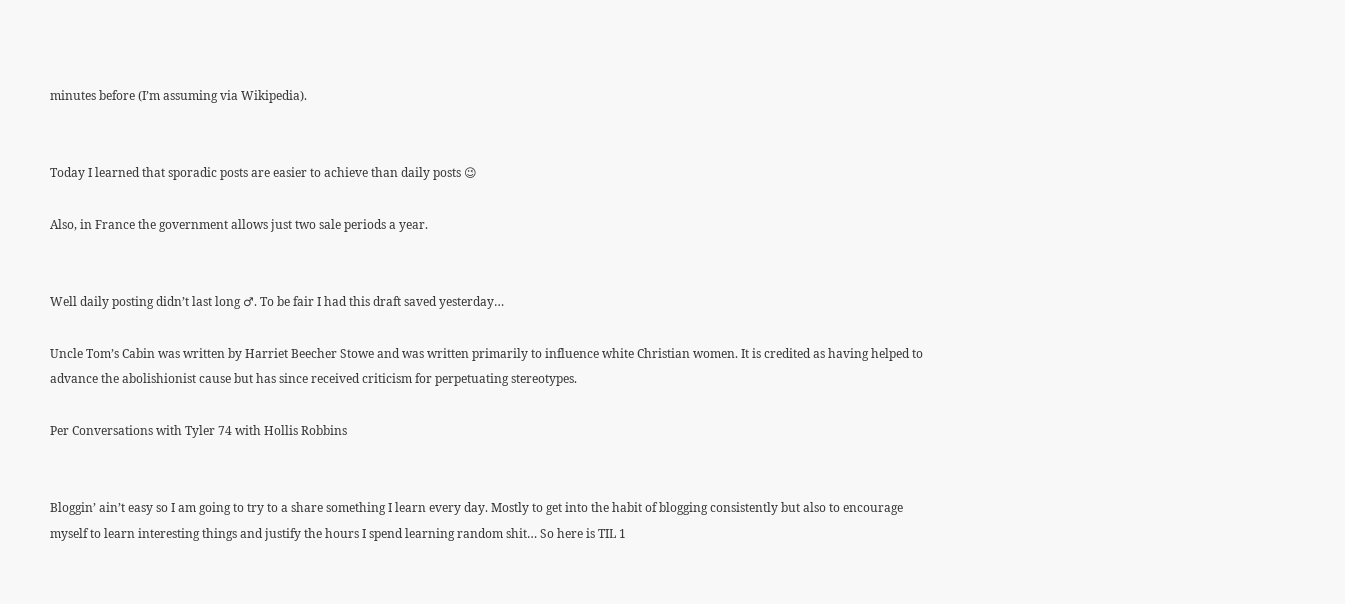minutes before (I’m assuming via Wikipedia).


Today I learned that sporadic posts are easier to achieve than daily posts 😉

Also, in France the government allows just two sale periods a year.


Well daily posting didn’t last long ♂. To be fair I had this draft saved yesterday…

Uncle Tom’s Cabin was written by Harriet Beecher Stowe and was written primarily to influence white Christian women. It is credited as having helped to advance the abolishionist cause but has since received criticism for perpetuating stereotypes.

Per Conversations with Tyler 74 with Hollis Robbins


Bloggin’ ain’t easy so I am going to try to a share something I learn every day. Mostly to get into the habit of blogging consistently but also to encourage myself to learn interesting things and justify the hours I spend learning random shit… So here is TIL 1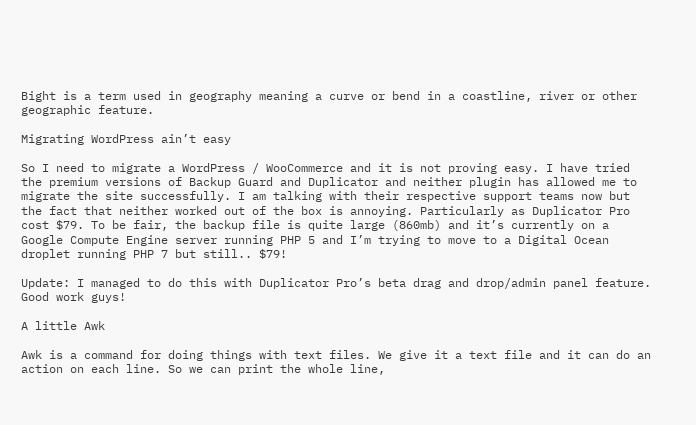Bight is a term used in geography meaning a curve or bend in a coastline, river or other geographic feature.

Migrating WordPress ain’t easy

So I need to migrate a WordPress / WooCommerce and it is not proving easy. I have tried the premium versions of Backup Guard and Duplicator and neither plugin has allowed me to migrate the site successfully. I am talking with their respective support teams now but the fact that neither worked out of the box is annoying. Particularly as Duplicator Pro cost $79. To be fair, the backup file is quite large (860mb) and it’s currently on a Google Compute Engine server running PHP 5 and I’m trying to move to a Digital Ocean droplet running PHP 7 but still.. $79!

Update: I managed to do this with Duplicator Pro’s beta drag and drop/admin panel feature. Good work guys!

A little Awk

Awk is a command for doing things with text files. We give it a text file and it can do an action on each line. So we can print the whole line,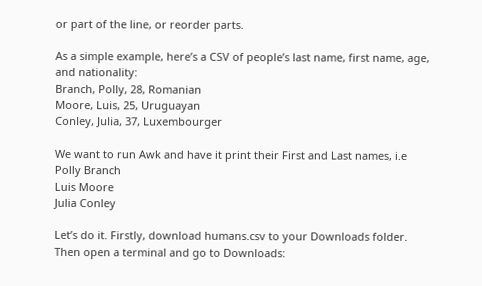or part of the line, or reorder parts.

As a simple example, here’s a CSV of people’s last name, first name, age, and nationality:
Branch, Polly, 28, Romanian
Moore, Luis, 25, Uruguayan
Conley, Julia, 37, Luxembourger

We want to run Awk and have it print their First and Last names, i.e
Polly Branch
Luis Moore
Julia Conley

Let’s do it. Firstly, download humans.csv to your Downloads folder. Then open a terminal and go to Downloads: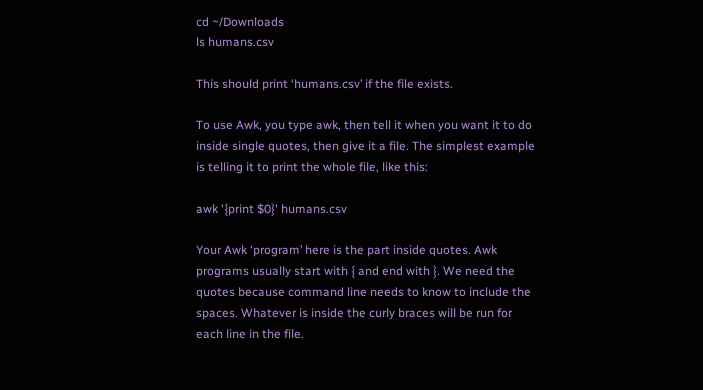cd ~/Downloads
ls humans.csv

This should print ‘humans.csv’ if the file exists.

To use Awk, you type awk, then tell it when you want it to do inside single quotes, then give it a file. The simplest example is telling it to print the whole file, like this:

awk '{print $0}' humans.csv

Your Awk ‘program’ here is the part inside quotes. Awk programs usually start with { and end with }. We need the quotes because command line needs to know to include the spaces. Whatever is inside the curly braces will be run for each line in the file.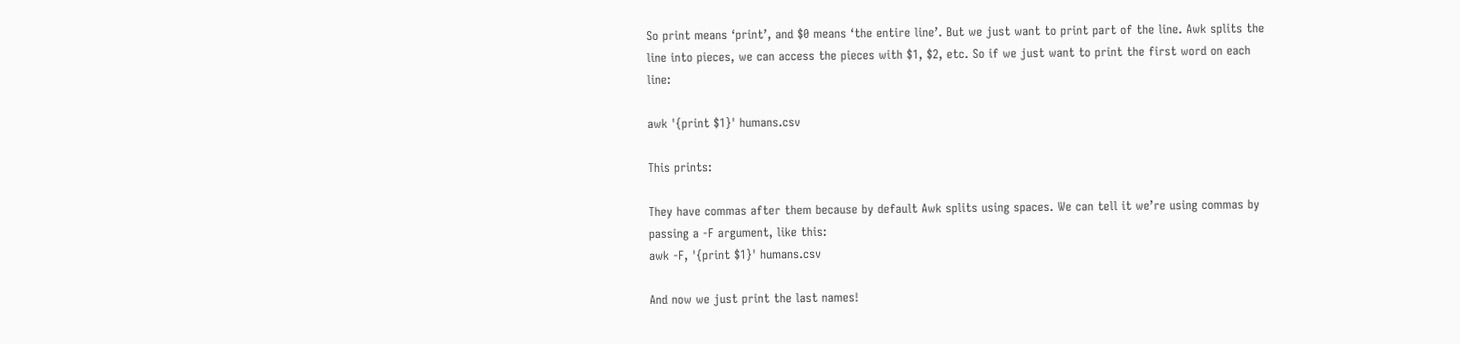So print means ‘print’, and $0 means ‘the entire line’. But we just want to print part of the line. Awk splits the line into pieces, we can access the pieces with $1, $2, etc. So if we just want to print the first word on each line:

awk '{print $1}' humans.csv

This prints:

They have commas after them because by default Awk splits using spaces. We can tell it we’re using commas by passing a -F argument, like this:
awk -F, '{print $1}' humans.csv

And now we just print the last names!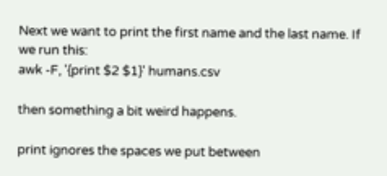Next we want to print the first name and the last name. If we run this:
awk -F, '{print $2 $1}' humans.csv

then something a bit weird happens.

print ignores the spaces we put between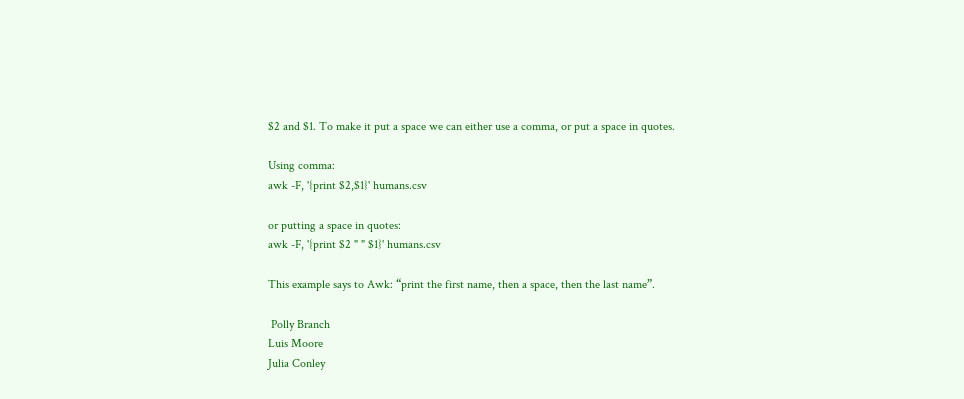$2 and $1. To make it put a space we can either use a comma, or put a space in quotes.

Using comma:
awk -F, '{print $2,$1}' humans.csv

or putting a space in quotes:
awk -F, '{print $2 " " $1}' humans.csv

This example says to Awk: “print the first name, then a space, then the last name”.

 Polly Branch
Luis Moore
Julia Conley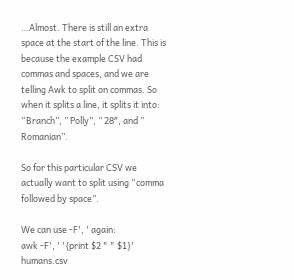…Almost. There is still an extra space at the start of the line. This is because the example CSV had commas and spaces, and we are telling Awk to split on commas. So when it splits a line, it splits it into: “Branch”, ” Polly”, ” 28″, and ” Romanian”.

So for this particular CSV we actually want to split using “comma followed by space”.

We can use -F', ' again:
awk -F', ' '{print $2 " " $1}' humans.csv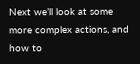Next we’ll look at some more complex actions, and how to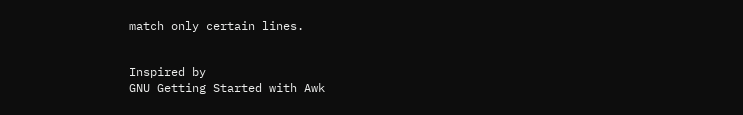match only certain lines.


Inspired by
GNU Getting Started with Awk